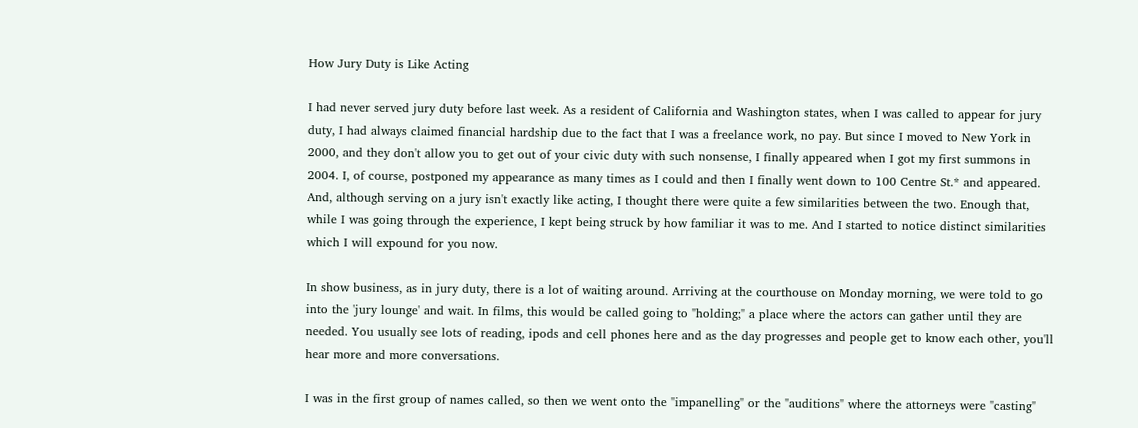How Jury Duty is Like Acting

I had never served jury duty before last week. As a resident of California and Washington states, when I was called to appear for jury duty, I had always claimed financial hardship due to the fact that I was a freelance work, no pay. But since I moved to New York in 2000, and they don't allow you to get out of your civic duty with such nonsense, I finally appeared when I got my first summons in 2004. I, of course, postponed my appearance as many times as I could and then I finally went down to 100 Centre St.* and appeared. And, although serving on a jury isn't exactly like acting, I thought there were quite a few similarities between the two. Enough that, while I was going through the experience, I kept being struck by how familiar it was to me. And I started to notice distinct similarities which I will expound for you now.

In show business, as in jury duty, there is a lot of waiting around. Arriving at the courthouse on Monday morning, we were told to go into the 'jury lounge' and wait. In films, this would be called going to "holding;" a place where the actors can gather until they are needed. You usually see lots of reading, ipods and cell phones here and as the day progresses and people get to know each other, you'll hear more and more conversations.

I was in the first group of names called, so then we went onto the "impanelling" or the "auditions" where the attorneys were "casting"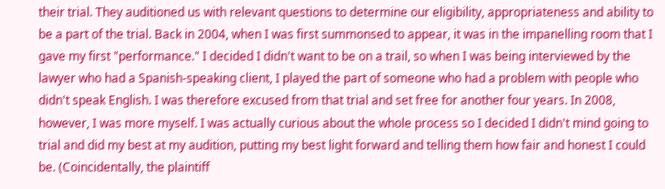their trial. They auditioned us with relevant questions to determine our eligibility, appropriateness and ability to be a part of the trial. Back in 2004, when I was first summonsed to appear, it was in the impanelling room that I gave my first "performance." I decided I didn't want to be on a trail, so when I was being interviewed by the lawyer who had a Spanish-speaking client, I played the part of someone who had a problem with people who didn't speak English. I was therefore excused from that trial and set free for another four years. In 2008, however, I was more myself. I was actually curious about the whole process so I decided I didn't mind going to trial and did my best at my audition, putting my best light forward and telling them how fair and honest I could be. (Coincidentally, the plaintiff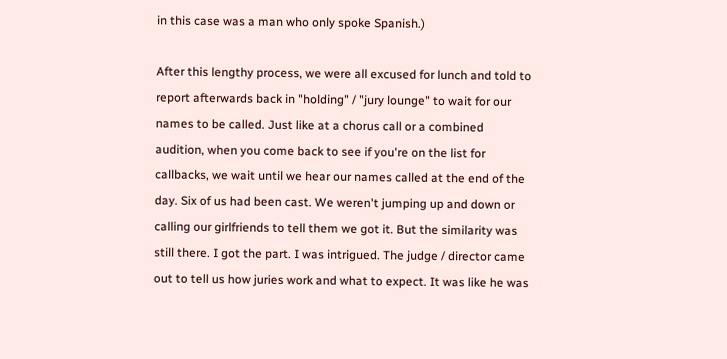in this case was a man who only spoke Spanish.)

After this lengthy process, we were all excused for lunch and told to report afterwards back in "holding" / "jury lounge" to wait for our names to be called. Just like at a chorus call or a combined audition, when you come back to see if you're on the list for callbacks, we wait until we hear our names called at the end of the day. Six of us had been cast. We weren't jumping up and down or calling our girlfriends to tell them we got it. But the similarity was still there. I got the part. I was intrigued. The judge / director came out to tell us how juries work and what to expect. It was like he was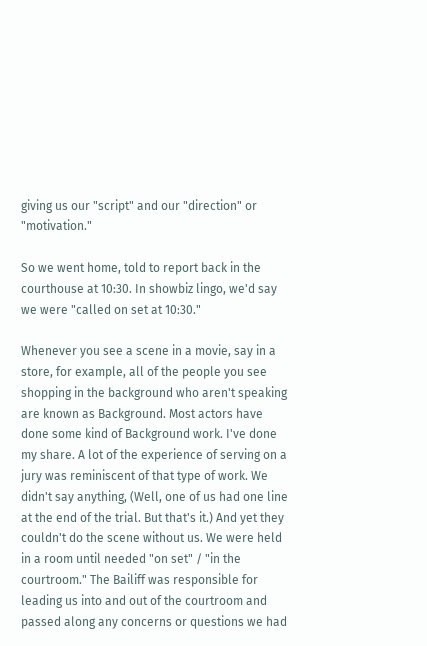giving us our "script" and our "direction" or "motivation."

So we went home, told to report back in the courthouse at 10:30. In showbiz lingo, we'd say we were "called on set at 10:30."

Whenever you see a scene in a movie, say in a store, for example, all of the people you see shopping in the background who aren't speaking are known as Background. Most actors have done some kind of Background work. I've done my share. A lot of the experience of serving on a jury was reminiscent of that type of work. We didn't say anything, (Well, one of us had one line at the end of the trial. But that's it.) And yet they couldn't do the scene without us. We were held in a room until needed "on set" / "in the courtroom." The Bailiff was responsible for leading us into and out of the courtroom and passed along any concerns or questions we had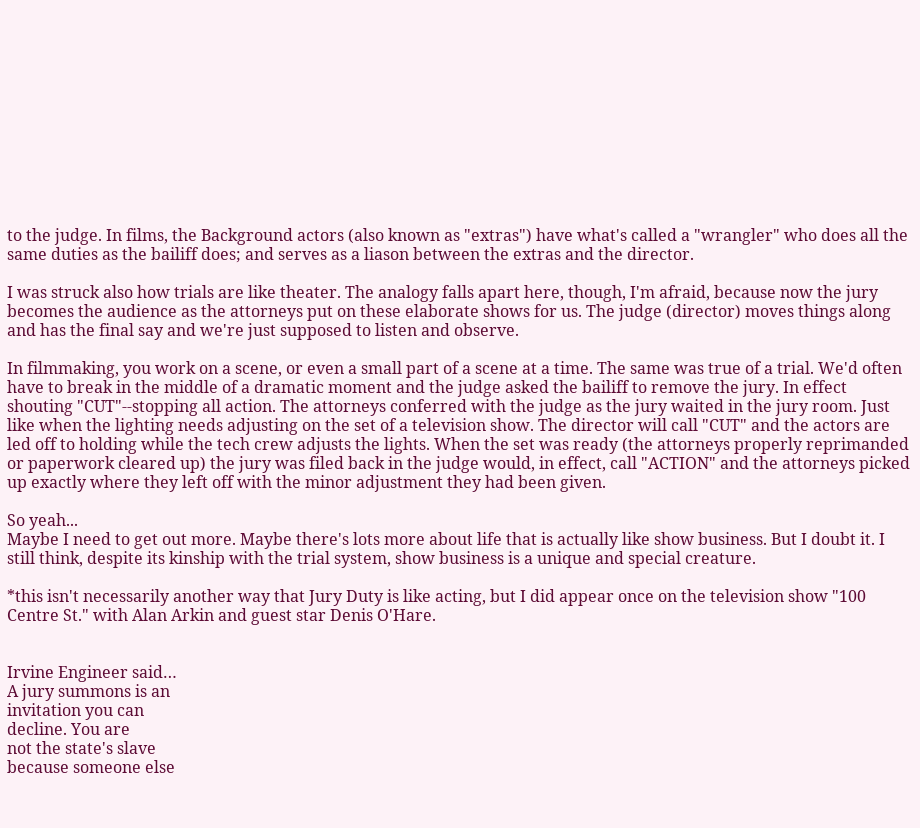to the judge. In films, the Background actors (also known as "extras") have what's called a "wrangler" who does all the same duties as the bailiff does; and serves as a liason between the extras and the director.

I was struck also how trials are like theater. The analogy falls apart here, though, I'm afraid, because now the jury becomes the audience as the attorneys put on these elaborate shows for us. The judge (director) moves things along and has the final say and we're just supposed to listen and observe.

In filmmaking, you work on a scene, or even a small part of a scene at a time. The same was true of a trial. We'd often have to break in the middle of a dramatic moment and the judge asked the bailiff to remove the jury. In effect shouting "CUT"--stopping all action. The attorneys conferred with the judge as the jury waited in the jury room. Just like when the lighting needs adjusting on the set of a television show. The director will call "CUT" and the actors are led off to holding while the tech crew adjusts the lights. When the set was ready (the attorneys properly reprimanded or paperwork cleared up) the jury was filed back in the judge would, in effect, call "ACTION" and the attorneys picked up exactly where they left off with the minor adjustment they had been given.

So yeah...
Maybe I need to get out more. Maybe there's lots more about life that is actually like show business. But I doubt it. I still think, despite its kinship with the trial system, show business is a unique and special creature.

*this isn't necessarily another way that Jury Duty is like acting, but I did appear once on the television show "100 Centre St." with Alan Arkin and guest star Denis O'Hare.


Irvine Engineer said…
A jury summons is an
invitation you can
decline. You are
not the state's slave
because someone else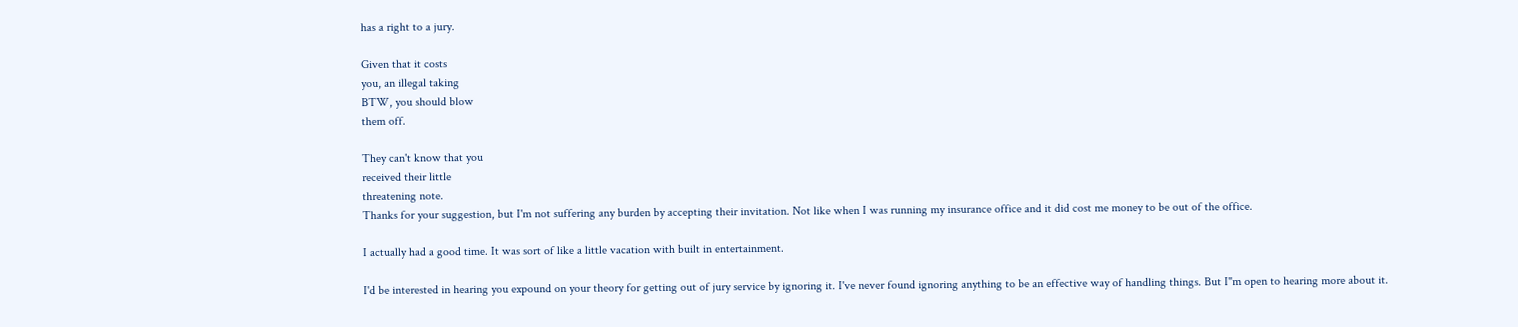has a right to a jury.

Given that it costs
you, an illegal taking
BTW, you should blow
them off.

They can't know that you
received their little
threatening note.
Thanks for your suggestion, but I'm not suffering any burden by accepting their invitation. Not like when I was running my insurance office and it did cost me money to be out of the office.

I actually had a good time. It was sort of like a little vacation with built in entertainment.

I'd be interested in hearing you expound on your theory for getting out of jury service by ignoring it. I've never found ignoring anything to be an effective way of handling things. But I"m open to hearing more about it.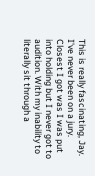This is really fascinating, Jay. I've never been on a jury. Closest I got was I was put into holding but I never got to audition. With my inability to literally sit through a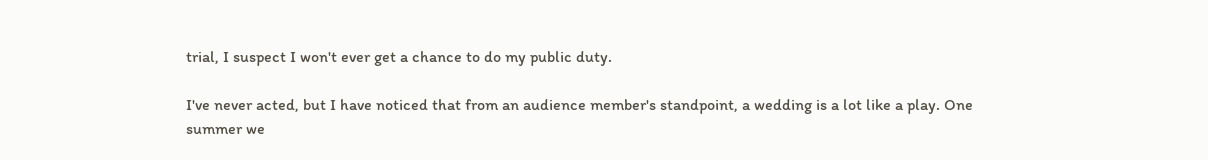trial, I suspect I won't ever get a chance to do my public duty.

I've never acted, but I have noticed that from an audience member's standpoint, a wedding is a lot like a play. One summer we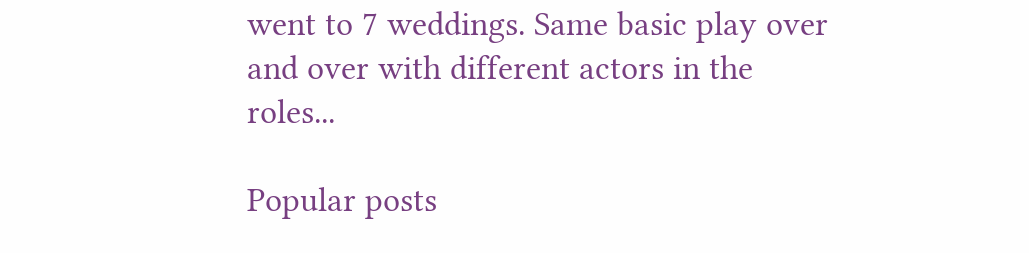went to 7 weddings. Same basic play over and over with different actors in the roles...

Popular posts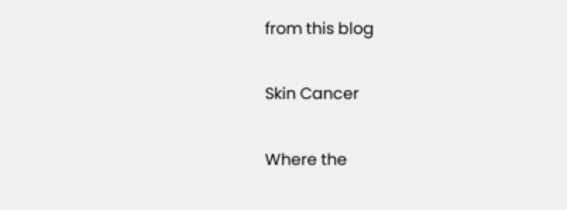from this blog

Skin Cancer

Where the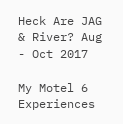Heck Are JAG & River? Aug - Oct 2017

My Motel 6 Experiences